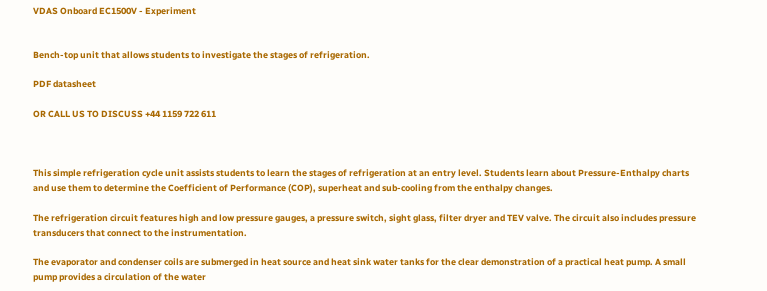VDAS Onboard EC1500V - Experiment


Bench-top unit that allows students to investigate the stages of refrigeration.

PDF datasheet

OR CALL US TO DISCUSS +44 1159 722 611



This simple refrigeration cycle unit assists students to learn the stages of refrigeration at an entry level. Students learn about Pressure-Enthalpy charts and use them to determine the Coefficient of Performance (COP), superheat and sub-cooling from the enthalpy changes.

The refrigeration circuit features high and low pressure gauges, a pressure switch, sight glass, filter dryer and TEV valve. The circuit also includes pressure transducers that connect to the instrumentation.

The evaporator and condenser coils are submerged in heat source and heat sink water tanks for the clear demonstration of a practical heat pump. A small pump provides a circulation of the water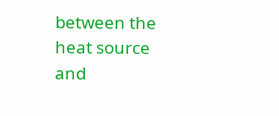between the heat source and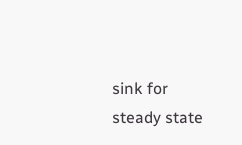sink for steady state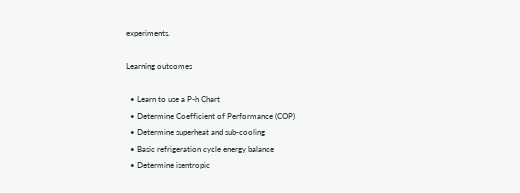experiments.

Learning outcomes

  • Learn to use a P-h Chart
  • Determine Coefficient of Performance (COP)
  • Determine superheat and sub-cooling
  • Basic refrigeration cycle energy balance
  • Determine isentropic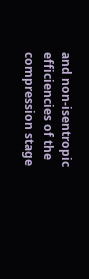and non-isentropic efficiencies of the compression stage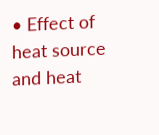• Effect of heat source and heat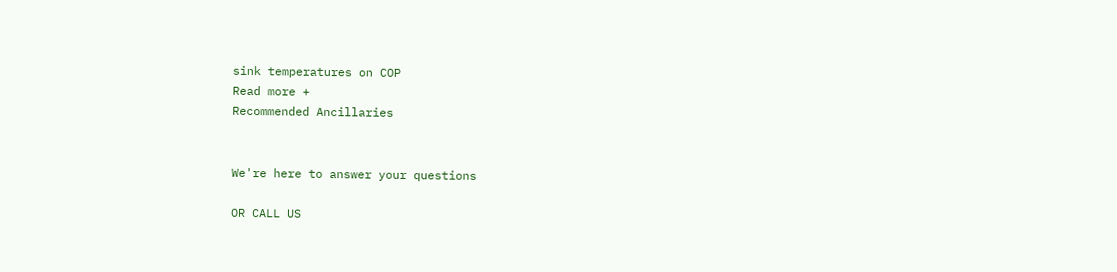sink temperatures on COP
Read more +
Recommended Ancillaries


We're here to answer your questions

OR CALL US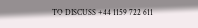TO DISCUSS +44 1159 722 611